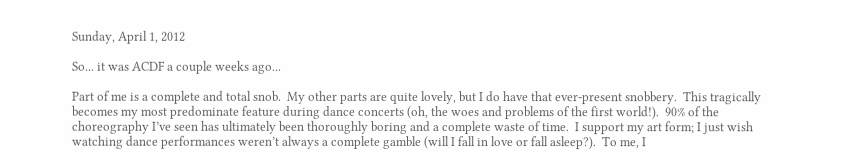Sunday, April 1, 2012

So... it was ACDF a couple weeks ago...

Part of me is a complete and total snob.  My other parts are quite lovely, but I do have that ever-present snobbery.  This tragically becomes my most predominate feature during dance concerts (oh, the woes and problems of the first world!).  90% of the choreography I’ve seen has ultimately been thoroughly boring and a complete waste of time.  I support my art form; I just wish watching dance performances weren’t always a complete gamble (will I fall in love or fall asleep?).  To me, I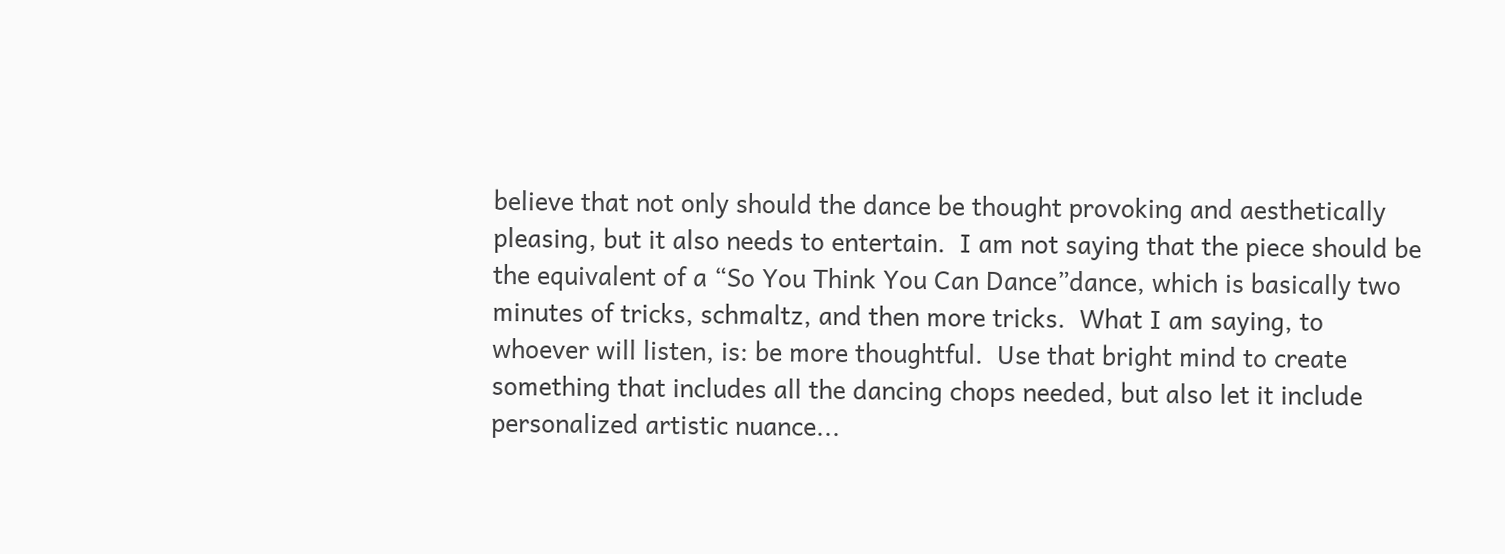believe that not only should the dance be thought provoking and aesthetically pleasing, but it also needs to entertain.  I am not saying that the piece should be the equivalent of a “So You Think You Can Dance”dance, which is basically two minutes of tricks, schmaltz, and then more tricks.  What I am saying, to whoever will listen, is: be more thoughtful.  Use that bright mind to create something that includes all the dancing chops needed, but also let it include personalized artistic nuance...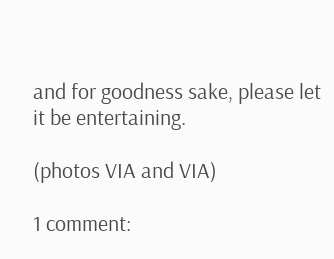and for goodness sake, please let it be entertaining.

(photos VIA and VIA)

1 comment: